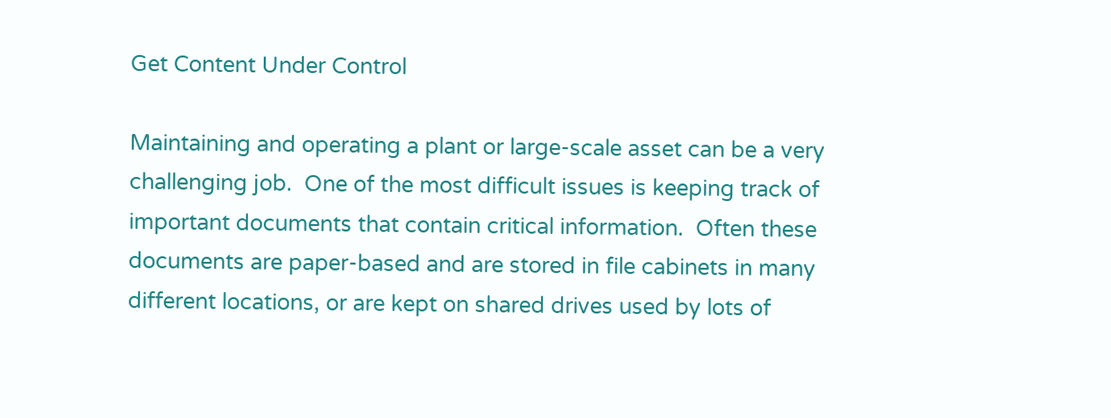Get Content Under Control

Maintaining and operating a plant or large-scale asset can be a very challenging job.  One of the most difficult issues is keeping track of important documents that contain critical information.  Often these documents are paper-based and are stored in file cabinets in many different locations, or are kept on shared drives used by lots of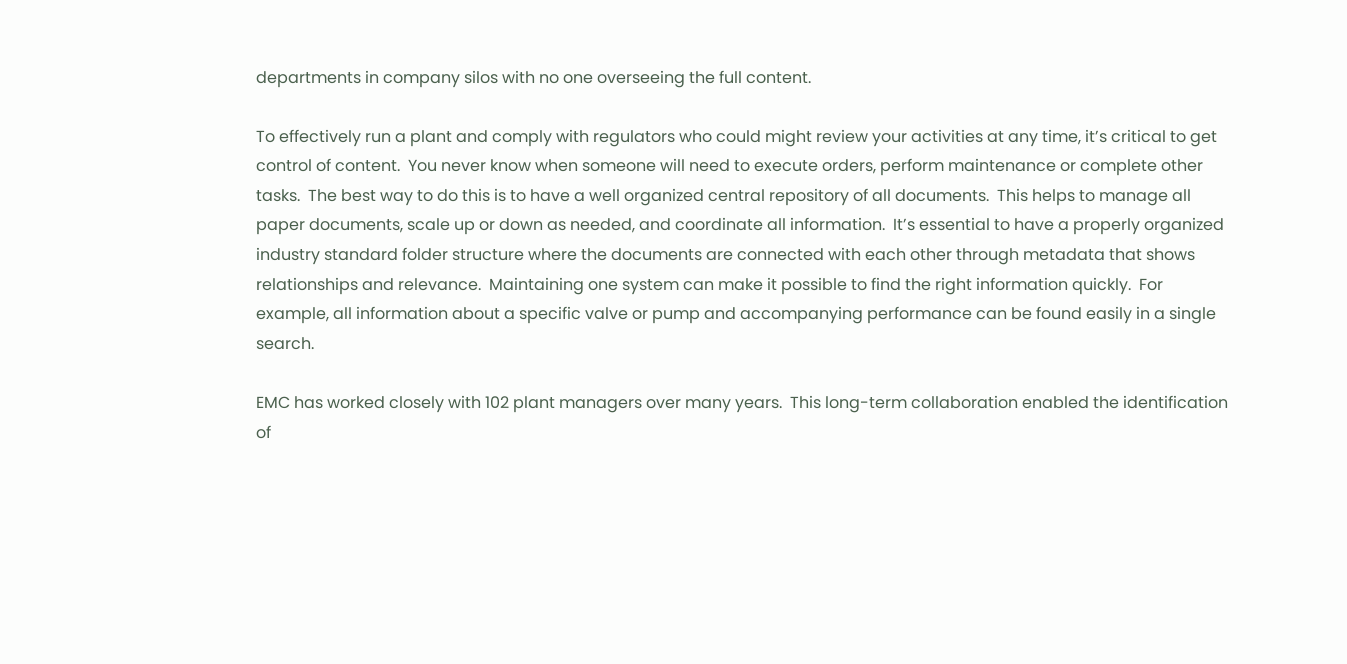departments in company silos with no one overseeing the full content.

To effectively run a plant and comply with regulators who could might review your activities at any time, it’s critical to get control of content.  You never know when someone will need to execute orders, perform maintenance or complete other tasks.  The best way to do this is to have a well organized central repository of all documents.  This helps to manage all paper documents, scale up or down as needed, and coordinate all information.  It’s essential to have a properly organized industry standard folder structure where the documents are connected with each other through metadata that shows relationships and relevance.  Maintaining one system can make it possible to find the right information quickly.  For example, all information about a specific valve or pump and accompanying performance can be found easily in a single search.

EMC has worked closely with 102 plant managers over many years.  This long-term collaboration enabled the identification of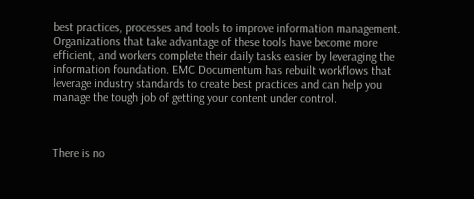best practices, processes and tools to improve information management.  Organizations that take advantage of these tools have become more efficient, and workers complete their daily tasks easier by leveraging the information foundation. EMC Documentum has rebuilt workflows that leverage industry standards to create best practices and can help you manage the tough job of getting your content under control.



There is no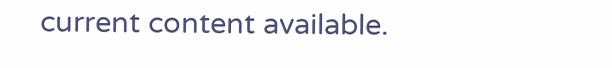current content available.